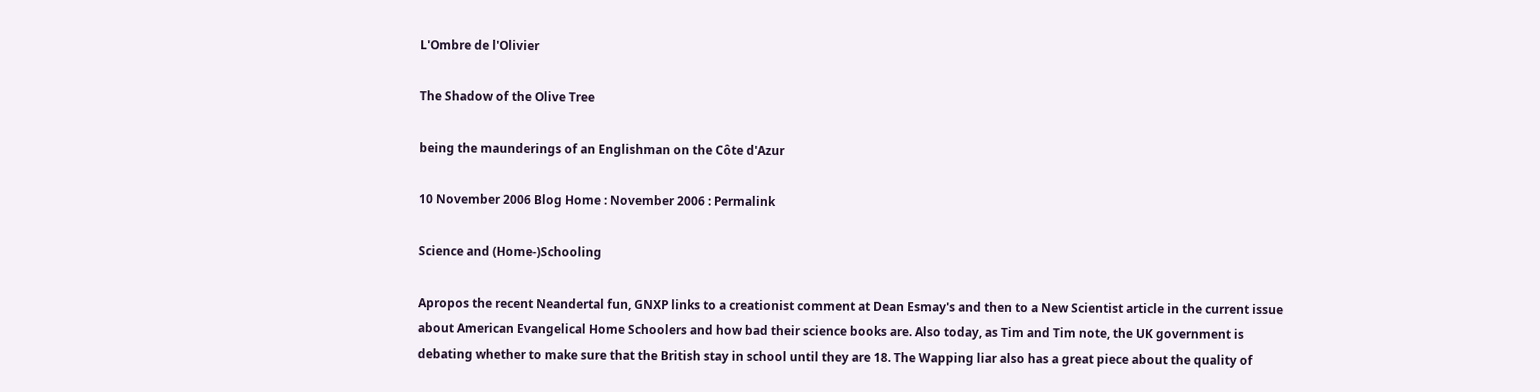L'Ombre de l'Olivier

The Shadow of the Olive Tree

being the maunderings of an Englishman on the Côte d'Azur

10 November 2006 Blog Home : November 2006 : Permalink

Science and (Home-)Schooling

Apropos the recent Neandertal fun, GNXP links to a creationist comment at Dean Esmay's and then to a New Scientist article in the current issue about American Evangelical Home Schoolers and how bad their science books are. Also today, as Tim and Tim note, the UK government is debating whether to make sure that the British stay in school until they are 18. The Wapping liar also has a great piece about the quality of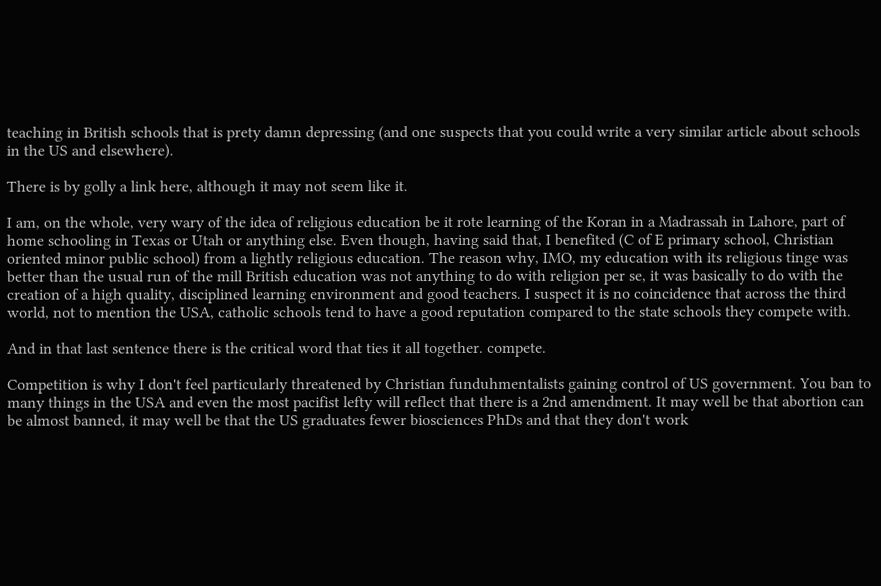teaching in British schools that is prety damn depressing (and one suspects that you could write a very similar article about schools in the US and elsewhere).

There is by golly a link here, although it may not seem like it.

I am, on the whole, very wary of the idea of religious education be it rote learning of the Koran in a Madrassah in Lahore, part of home schooling in Texas or Utah or anything else. Even though, having said that, I benefited (C of E primary school, Christian oriented minor public school) from a lightly religious education. The reason why, IMO, my education with its religious tinge was better than the usual run of the mill British education was not anything to do with religion per se, it was basically to do with the creation of a high quality, disciplined learning environment and good teachers. I suspect it is no coincidence that across the third world, not to mention the USA, catholic schools tend to have a good reputation compared to the state schools they compete with.

And in that last sentence there is the critical word that ties it all together. compete.

Competition is why I don't feel particularly threatened by Christian funduhmentalists gaining control of US government. You ban to many things in the USA and even the most pacifist lefty will reflect that there is a 2nd amendment. It may well be that abortion can be almost banned, it may well be that the US graduates fewer biosciences PhDs and that they don't work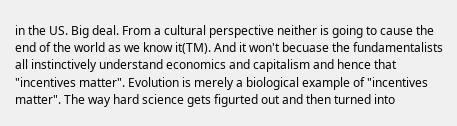in the US. Big deal. From a cultural perspective neither is going to cause the end of the world as we know it(TM). And it won't becuase the fundamentalists all instinctively understand economics and capitalism and hence that "incentives matter". Evolution is merely a biological example of "incentives matter". The way hard science gets figurted out and then turned into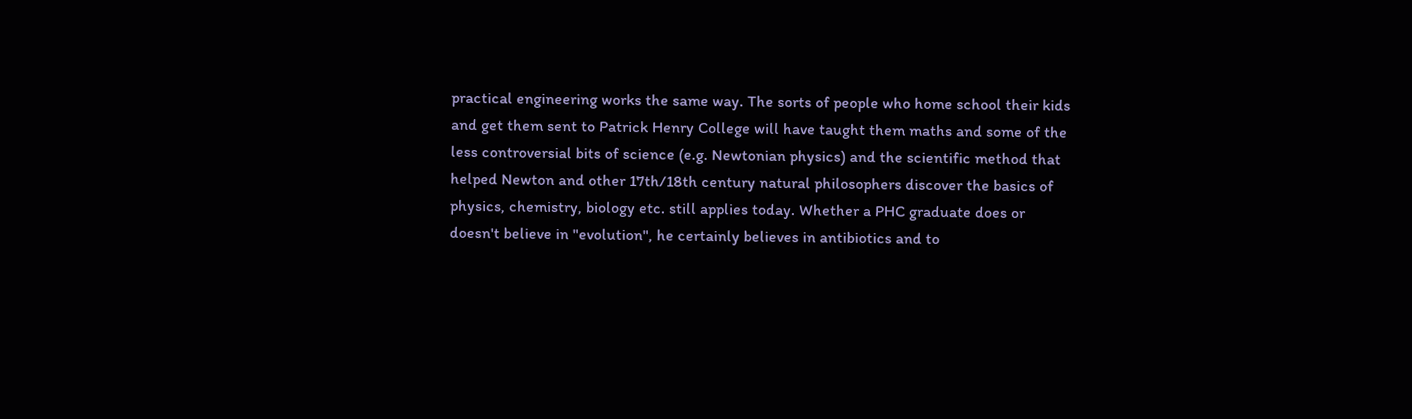practical engineering works the same way. The sorts of people who home school their kids and get them sent to Patrick Henry College will have taught them maths and some of the less controversial bits of science (e.g. Newtonian physics) and the scientific method that helped Newton and other 17th/18th century natural philosophers discover the basics of physics, chemistry, biology etc. still applies today. Whether a PHC graduate does or doesn't believe in "evolution", he certainly believes in antibiotics and to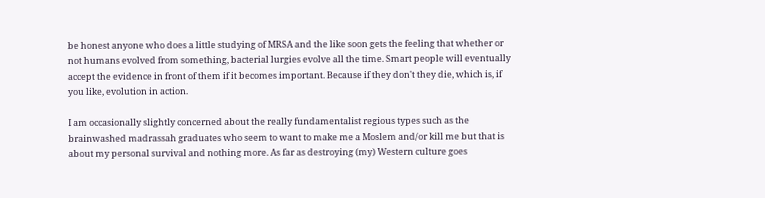be honest anyone who does a little studying of MRSA and the like soon gets the feeling that whether or not humans evolved from something, bacterial lurgies evolve all the time. Smart people will eventually accept the evidence in front of them if it becomes important. Because if they don't they die, which is, if you like, evolution in action.

I am occasionally slightly concerned about the really fundamentalist regious types such as the brainwashed madrassah graduates who seem to want to make me a Moslem and/or kill me but that is about my personal survival and nothing more. As far as destroying (my) Western culture goes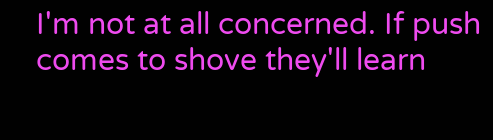I'm not at all concerned. If push comes to shove they'll learn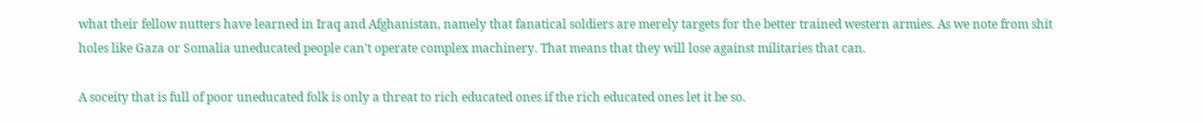what their fellow nutters have learned in Iraq and Afghanistan, namely that fanatical soldiers are merely targets for the better trained western armies. As we note from shit holes like Gaza or Somalia uneducated people can't operate complex machinery. That means that they will lose against militaries that can.

A soceity that is full of poor uneducated folk is only a threat to rich educated ones if the rich educated ones let it be so.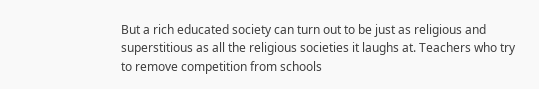But a rich educated society can turn out to be just as religious and superstitious as all the religious societies it laughs at. Teachers who try to remove competition from schools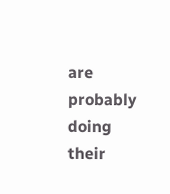are probably doing their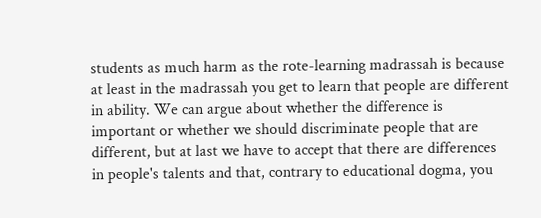students as much harm as the rote-learning madrassah is because at least in the madrassah you get to learn that people are different in ability. We can argue about whether the difference is important or whether we should discriminate people that are different, but at last we have to accept that there are differences in people's talents and that, contrary to educational dogma, you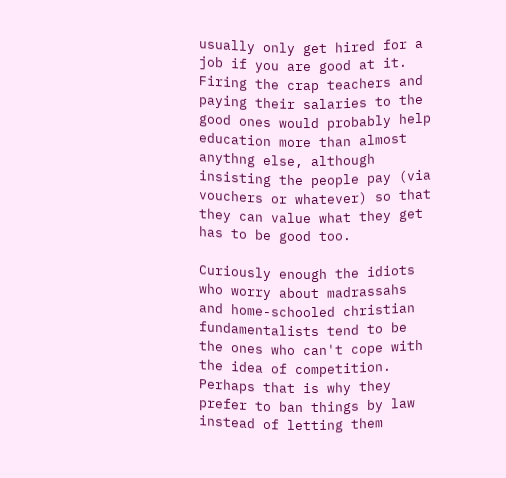usually only get hired for a job if you are good at it. Firing the crap teachers and paying their salaries to the good ones would probably help education more than almost anythng else, although insisting the people pay (via vouchers or whatever) so that they can value what they get has to be good too.

Curiously enough the idiots who worry about madrassahs and home-schooled christian fundamentalists tend to be the ones who can't cope with the idea of competition. Perhaps that is why they prefer to ban things by law instead of letting them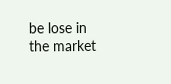be lose in the market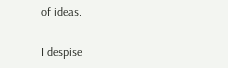of ideas.

I despise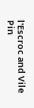l'Escroc and Vile Pin